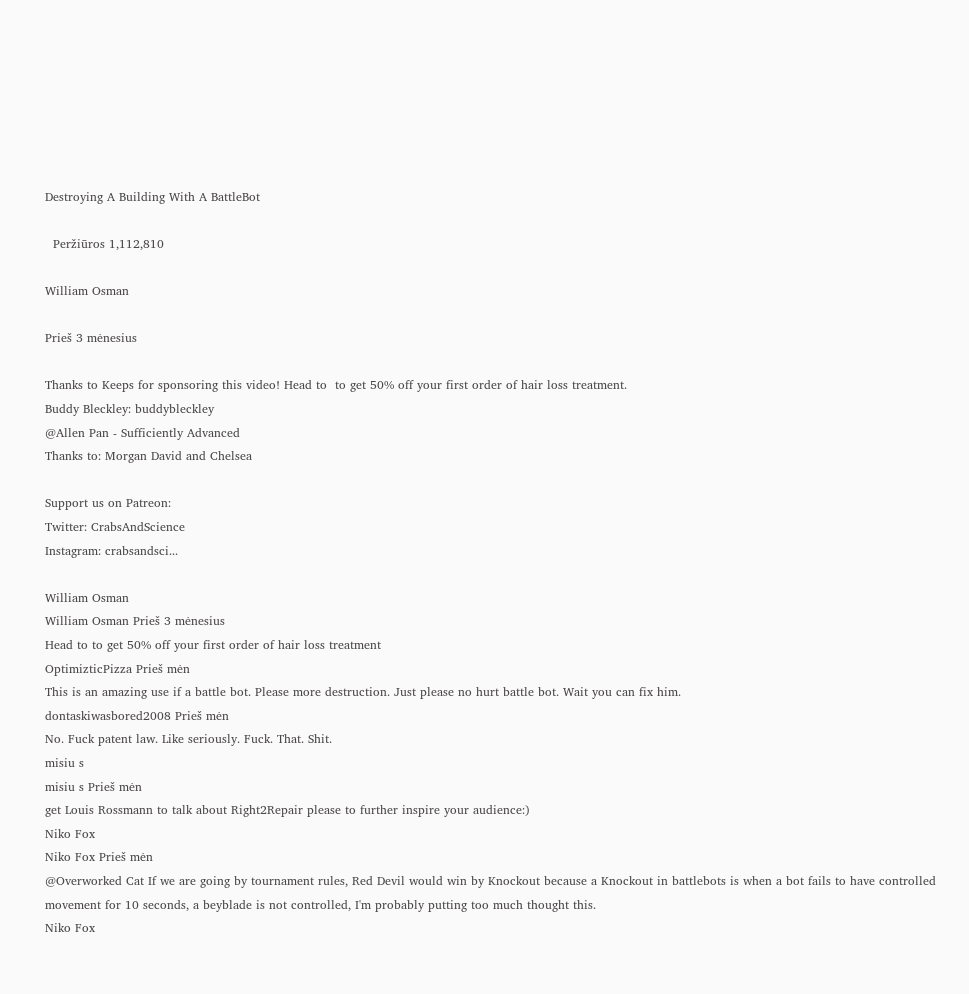Destroying A Building With A BattleBot

  Peržiūros 1,112,810

William Osman

Prieš 3 mėnesius

Thanks to Keeps for sponsoring this video! Head to  to get 50% off your first order of hair loss treatment.
Buddy Bleckley: buddybleckley
@Allen Pan - Sufficiently Advanced
Thanks to: Morgan David and Chelsea

Support us on Patreon:
Twitter: CrabsAndScience
Instagram: crabsandsci...

William Osman
William Osman Prieš 3 mėnesius
Head to to get 50% off your first order of hair loss treatment
OptimizticPizza Prieš mėn
This is an amazing use if a battle bot. Please more destruction. Just please no hurt battle bot. Wait you can fix him.
dontaskiwasbored2008 Prieš mėn
No. Fuck patent law. Like seriously. Fuck. That. Shit.
misiu s
misiu s Prieš mėn
get Louis Rossmann to talk about Right2Repair please to further inspire your audience:)
Niko Fox
Niko Fox Prieš mėn
@Overworked Cat If we are going by tournament rules, Red Devil would win by Knockout because a Knockout in battlebots is when a bot fails to have controlled movement for 10 seconds, a beyblade is not controlled, I'm probably putting too much thought this.
Niko Fox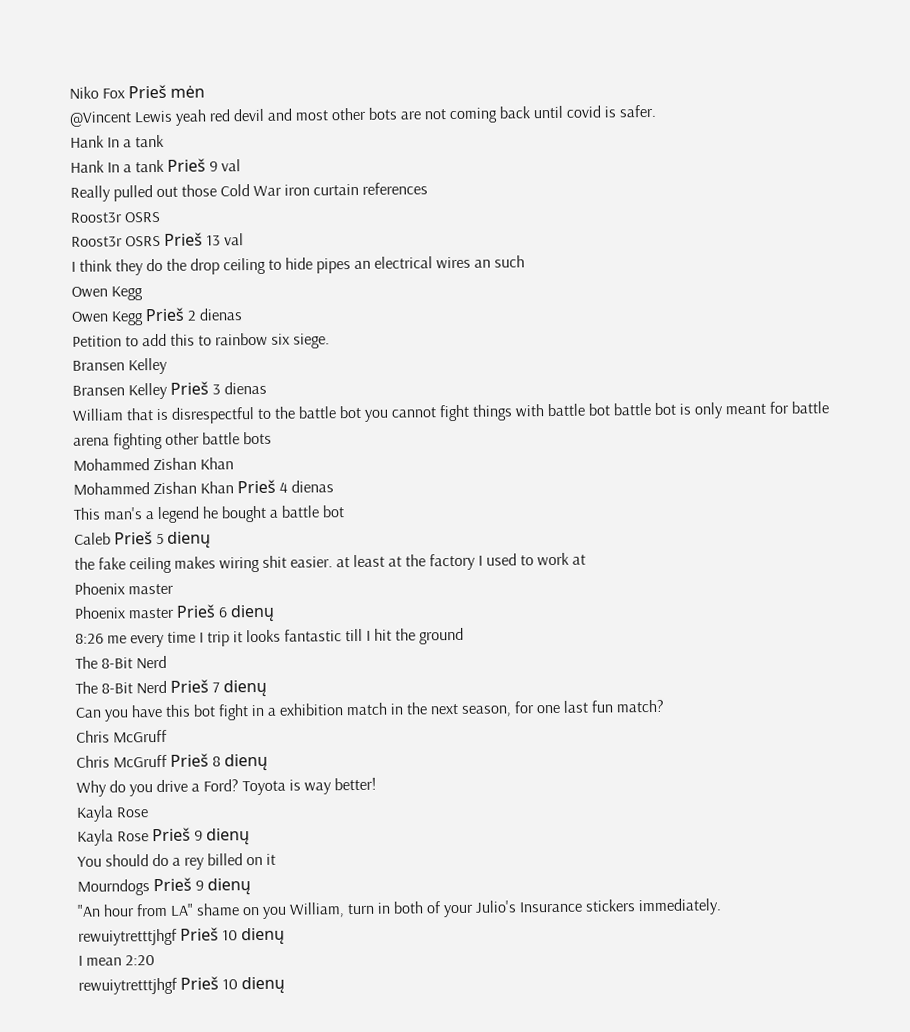Niko Fox Prieš mėn
@Vincent Lewis yeah red devil and most other bots are not coming back until covid is safer.
Hank In a tank
Hank In a tank Prieš 9 val
Really pulled out those Cold War iron curtain references
Roost3r OSRS
Roost3r OSRS Prieš 13 val
I think they do the drop ceiling to hide pipes an electrical wires an such
Owen Kegg
Owen Kegg Prieš 2 dienas
Petition to add this to rainbow six siege.
Bransen Kelley
Bransen Kelley Prieš 3 dienas
William that is disrespectful to the battle bot you cannot fight things with battle bot battle bot is only meant for battle arena fighting other battle bots
Mohammed Zishan Khan
Mohammed Zishan Khan Prieš 4 dienas
This man's a legend he bought a battle bot
Caleb Prieš 5 dienų
the fake ceiling makes wiring shit easier. at least at the factory I used to work at
Phoenix master
Phoenix master Prieš 6 dienų
8:26 me every time I trip it looks fantastic till I hit the ground
The 8-Bit Nerd
The 8-Bit Nerd Prieš 7 dienų
Can you have this bot fight in a exhibition match in the next season, for one last fun match?
Chris McGruff
Chris McGruff Prieš 8 dienų
Why do you drive a Ford? Toyota is way better!
Kayla Rose
Kayla Rose Prieš 9 dienų
You should do a rey billed on it
Mourndogs Prieš 9 dienų
"An hour from LA" shame on you William, turn in both of your Julio's Insurance stickers immediately.
rewuiytretttjhgf Prieš 10 dienų
I mean 2:20
rewuiytretttjhgf Prieš 10 dienų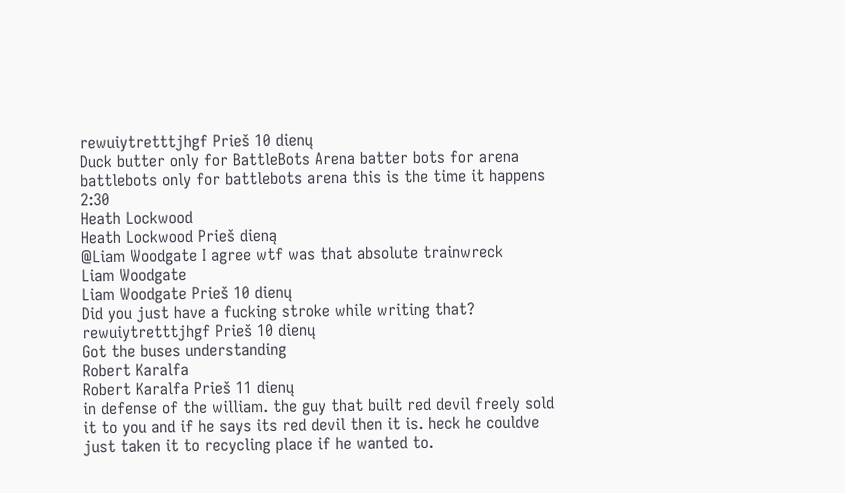rewuiytretttjhgf Prieš 10 dienų
Duck butter only for BattleBots Arena batter bots for arena battlebots only for battlebots arena this is the time it happens 2:30
Heath Lockwood
Heath Lockwood Prieš dieną
@Liam Woodgate I agree wtf was that absolute trainwreck
Liam Woodgate
Liam Woodgate Prieš 10 dienų
Did you just have a fucking stroke while writing that?
rewuiytretttjhgf Prieš 10 dienų
Got the buses understanding
Robert Karalfa
Robert Karalfa Prieš 11 dienų
in defense of the william. the guy that built red devil freely sold it to you and if he says its red devil then it is. heck he couldve just taken it to recycling place if he wanted to.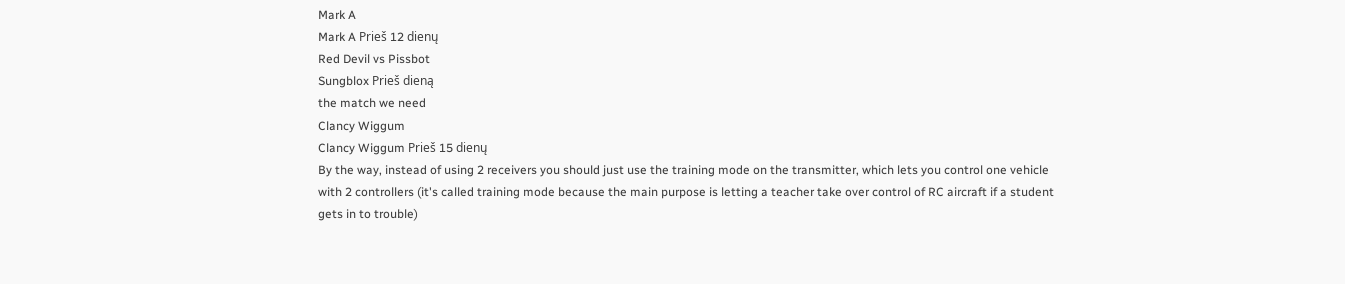Mark A
Mark A Prieš 12 dienų
Red Devil vs Pissbot
Sungblox Prieš dieną
the match we need
Clancy Wiggum
Clancy Wiggum Prieš 15 dienų
By the way, instead of using 2 receivers you should just use the training mode on the transmitter, which lets you control one vehicle with 2 controllers (it's called training mode because the main purpose is letting a teacher take over control of RC aircraft if a student gets in to trouble)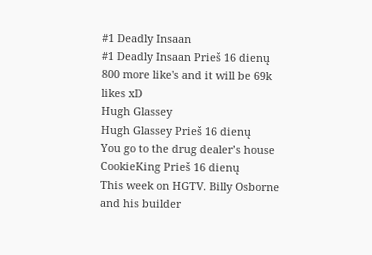#1 Deadly Insaan
#1 Deadly Insaan Prieš 16 dienų
800 more like's and it will be 69k likes xD
Hugh Glassey
Hugh Glassey Prieš 16 dienų
You go to the drug dealer’s house
CookieKing Prieš 16 dienų
This week on HGTV. Billy Osborne and his builder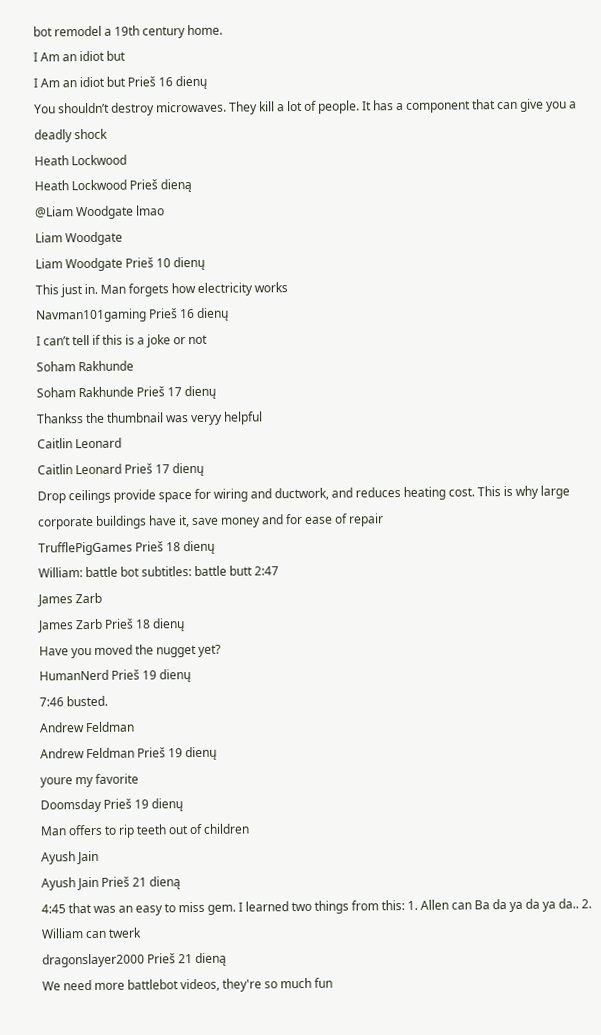bot remodel a 19th century home.
I Am an idiot but
I Am an idiot but Prieš 16 dienų
You shouldn’t destroy microwaves. They kill a lot of people. It has a component that can give you a deadly shock
Heath Lockwood
Heath Lockwood Prieš dieną
@Liam Woodgate lmao
Liam Woodgate
Liam Woodgate Prieš 10 dienų
This just in. Man forgets how electricity works
Navman101gaming Prieš 16 dienų
I can’t tell if this is a joke or not
Soham Rakhunde
Soham Rakhunde Prieš 17 dienų
Thankss the thumbnail was veryy helpful
Caitlin Leonard
Caitlin Leonard Prieš 17 dienų
Drop ceilings provide space for wiring and ductwork, and reduces heating cost. This is why large corporate buildings have it, save money and for ease of repair
TrufflePigGames Prieš 18 dienų
William: battle bot subtitles: battle butt 2:47
James Zarb
James Zarb Prieš 18 dienų
Have you moved the nugget yet?
HumanNerd Prieš 19 dienų
7:46 busted.
Andrew Feldman
Andrew Feldman Prieš 19 dienų
youre my favorite
Doomsday Prieš 19 dienų
Man offers to rip teeth out of children
Ayush Jain
Ayush Jain Prieš 21 dieną
4:45 that was an easy to miss gem. I learned two things from this: 1. Allen can Ba da ya da ya da.. 2. William can twerk
dragonslayer2000 Prieš 21 dieną
We need more battlebot videos, they're so much fun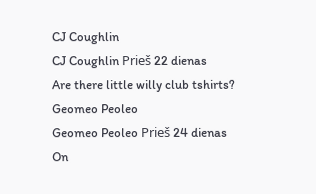CJ Coughlin
CJ Coughlin Prieš 22 dienas
Are there little willy club tshirts?
Geomeo Peoleo
Geomeo Peoleo Prieš 24 dienas
On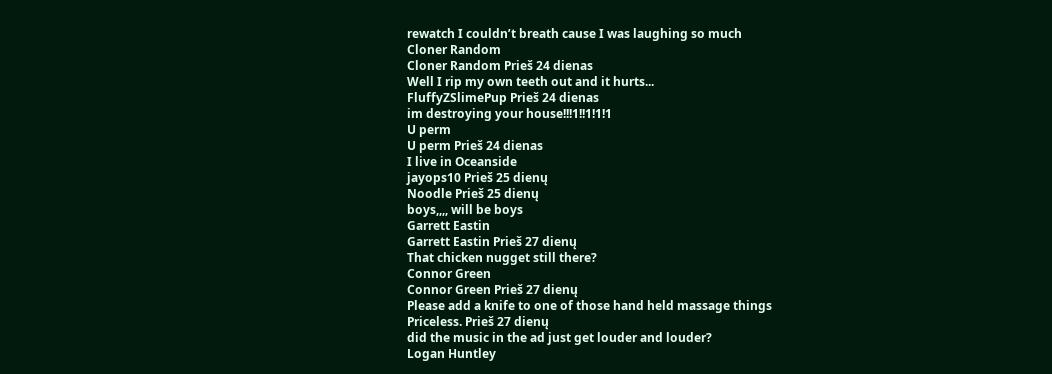rewatch I couldn’t breath cause I was laughing so much
Cloner Random
Cloner Random Prieš 24 dienas
Well I rip my own teeth out and it hurts...
FluffyZSlimePup Prieš 24 dienas
im destroying your house!!!1!!1!1!1
U perm
U perm Prieš 24 dienas
I live in Oceanside
jayops10 Prieš 25 dienų
Noodle Prieš 25 dienų
boys,,,, will be boys
Garrett Eastin
Garrett Eastin Prieš 27 dienų
That chicken nugget still there?
Connor Green
Connor Green Prieš 27 dienų
Please add a knife to one of those hand held massage things
Priceless. Prieš 27 dienų
did the music in the ad just get louder and louder?
Logan Huntley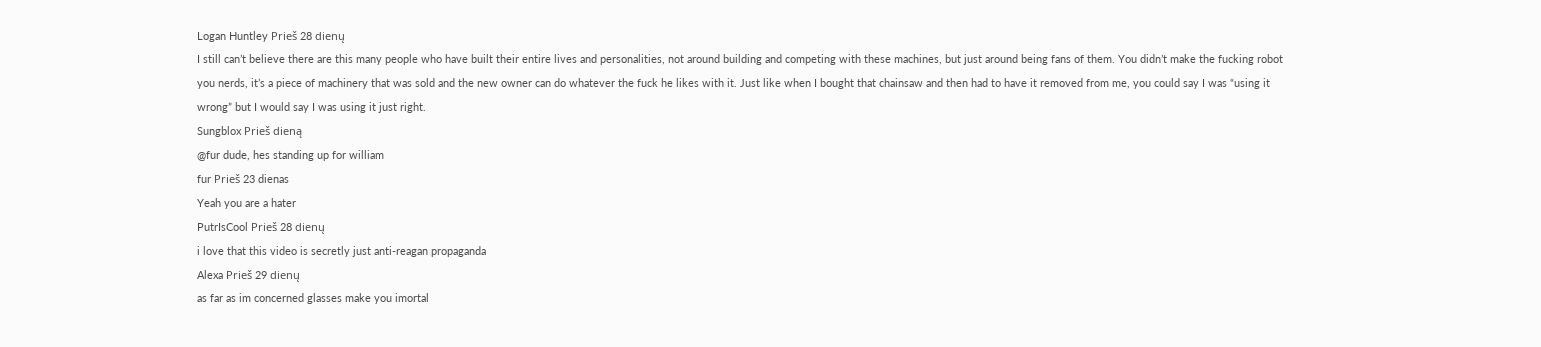Logan Huntley Prieš 28 dienų
I still can’t believe there are this many people who have built their entire lives and personalities, not around building and competing with these machines, but just around being fans of them. You didn’t make the fucking robot you nerds, it’s a piece of machinery that was sold and the new owner can do whatever the fuck he likes with it. Just like when I bought that chainsaw and then had to have it removed from me, you could say I was “using it wrong” but I would say I was using it just right.
Sungblox Prieš dieną
@fur dude, hes standing up for william
fur Prieš 23 dienas
Yeah you are a hater
PutrIsCool Prieš 28 dienų
i love that this video is secretly just anti-reagan propaganda
Alexa Prieš 29 dienų
as far as im concerned glasses make you imortal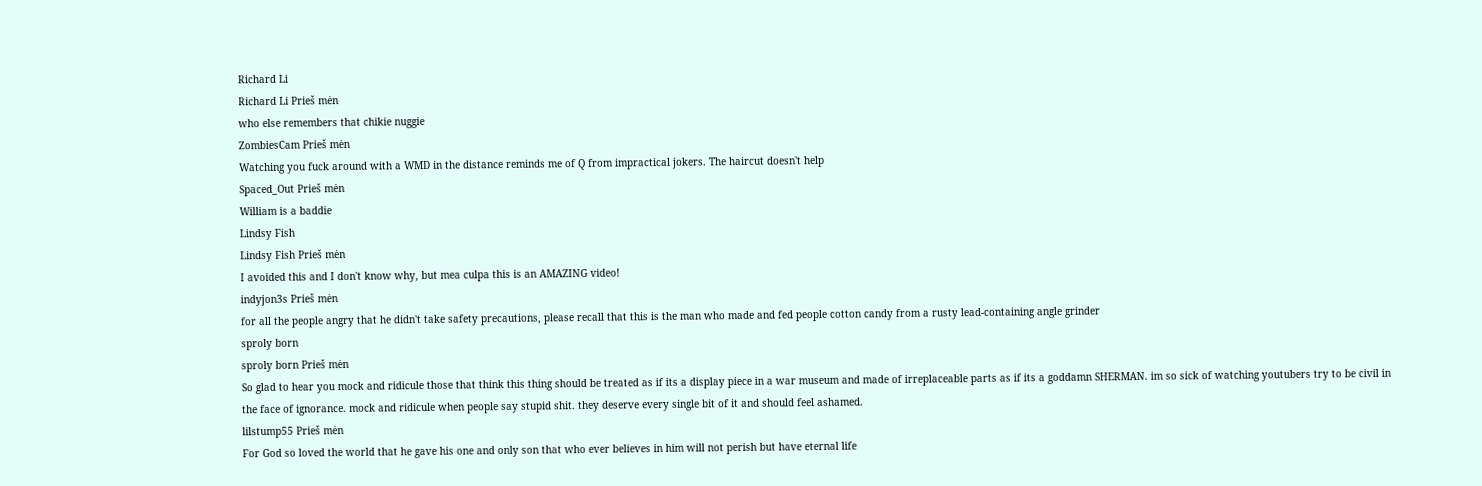Richard Li
Richard Li Prieš mėn
who else remembers that chikie nuggie
ZombiesCam Prieš mėn
Watching you fuck around with a WMD in the distance reminds me of Q from impractical jokers. The haircut doesn't help
Spaced_Out Prieš mėn
William is a baddie
Lindsy Fish
Lindsy Fish Prieš mėn
I avoided this and I don't know why, but mea culpa this is an AMAZING video!
indyjon3s Prieš mėn
for all the people angry that he didn't take safety precautions, please recall that this is the man who made and fed people cotton candy from a rusty lead-containing angle grinder
sproly born
sproly born Prieš mėn
So glad to hear you mock and ridicule those that think this thing should be treated as if its a display piece in a war museum and made of irreplaceable parts as if its a goddamn SHERMAN. im so sick of watching youtubers try to be civil in the face of ignorance. mock and ridicule when people say stupid shit. they deserve every single bit of it and should feel ashamed.
lilstump55 Prieš mėn
For God so loved the world that he gave his one and only son that who ever believes in him will not perish but have eternal life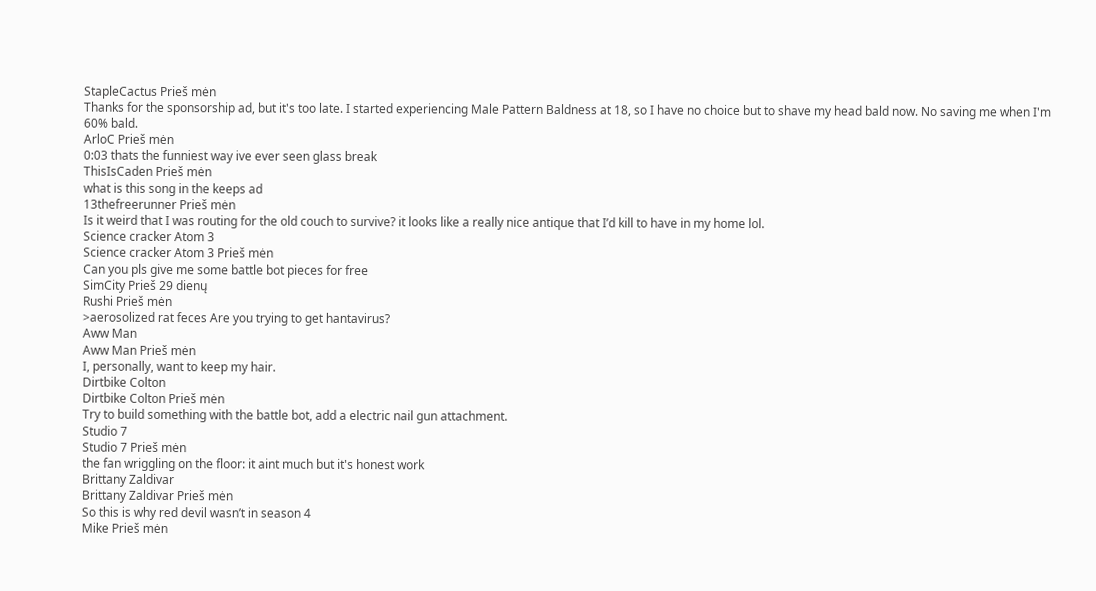StapleCactus Prieš mėn
Thanks for the sponsorship ad, but it's too late. I started experiencing Male Pattern Baldness at 18, so I have no choice but to shave my head bald now. No saving me when I'm 60% bald.
ArloC Prieš mėn
0:03 thats the funniest way ive ever seen glass break
ThisIsCaden Prieš mėn
what is this song in the keeps ad
13thefreerunner Prieš mėn
Is it weird that I was routing for the old couch to survive? it looks like a really nice antique that I’d kill to have in my home lol.
Science cracker Atom 3
Science cracker Atom 3 Prieš mėn
Can you pls give me some battle bot pieces for free
SimCity Prieš 29 dienų
Rushi Prieš mėn
>aerosolized rat feces Are you trying to get hantavirus?
Aww Man
Aww Man Prieš mėn
I, personally, want to keep my hair.
Dirtbike Colton
Dirtbike Colton Prieš mėn
Try to build something with the battle bot, add a electric nail gun attachment.
Studio 7
Studio 7 Prieš mėn
the fan wriggling on the floor: it aint much but it's honest work
Brittany Zaldivar
Brittany Zaldivar Prieš mėn
So this is why red devil wasn’t in season 4
Mike Prieš mėn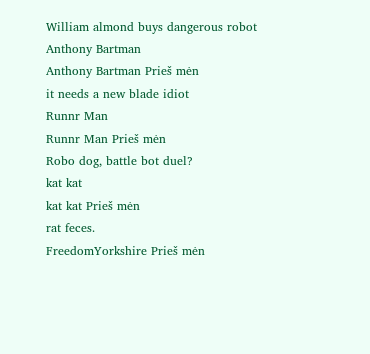William almond buys dangerous robot
Anthony Bartman
Anthony Bartman Prieš mėn
it needs a new blade idiot
Runnr Man
Runnr Man Prieš mėn
Robo dog, battle bot duel?
kat kat
kat kat Prieš mėn
rat feces.
FreedomYorkshire Prieš mėn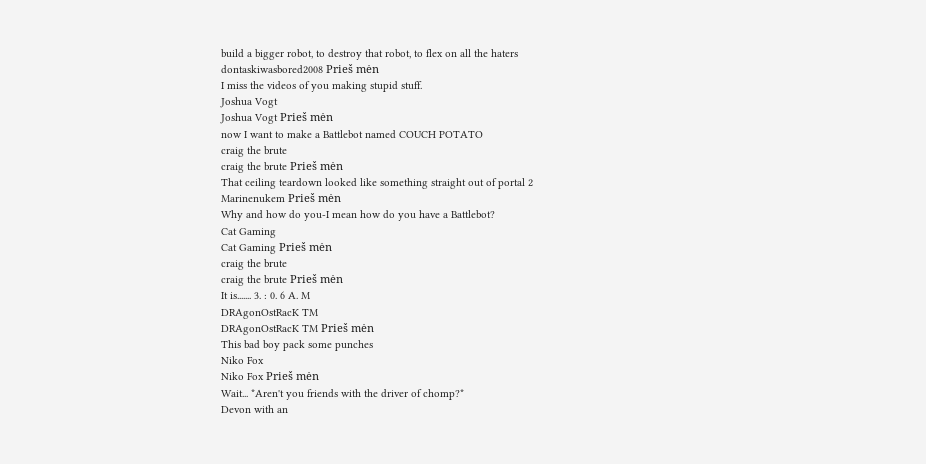build a bigger robot, to destroy that robot, to flex on all the haters
dontaskiwasbored2008 Prieš mėn
I miss the videos of you making stupid stuff.
Joshua Vogt
Joshua Vogt Prieš mėn
now I want to make a Battlebot named COUCH POTATO
craig the brute
craig the brute Prieš mėn
That ceiling teardown looked like something straight out of portal 2
Marinenukem Prieš mėn
Why and how do you-I mean how do you have a Battlebot?
Cat Gaming
Cat Gaming Prieš mėn
craig the brute
craig the brute Prieš mėn
It is....... 3. : 0. 6 A. M
DRAgonOstRacK TM
DRAgonOstRacK TM Prieš mėn
This bad boy pack some punches
Niko Fox
Niko Fox Prieš mėn
Wait... *Aren't you friends with the driver of chomp?*
Devon with an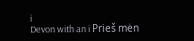i
Devon with an i Prieš mėn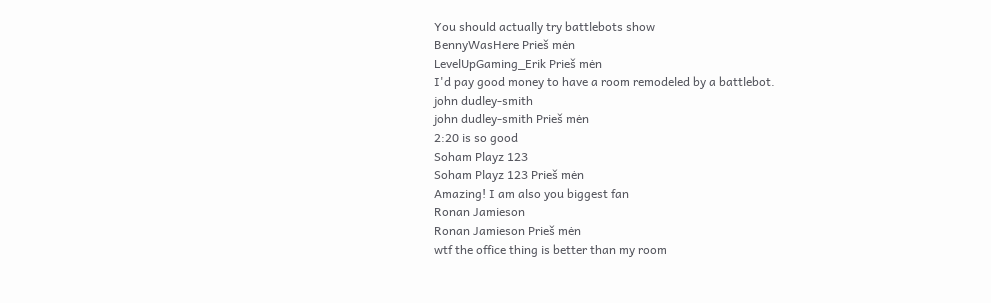You should actually try battlebots show
BennyWasHere Prieš mėn
LevelUpGaming_Erik Prieš mėn
I'd pay good money to have a room remodeled by a battlebot.
john dudley-smith
john dudley-smith Prieš mėn
2:20 is so good
Soham Playz 123
Soham Playz 123 Prieš mėn
Amazing! I am also you biggest fan
Ronan Jamieson
Ronan Jamieson Prieš mėn
wtf the office thing is better than my room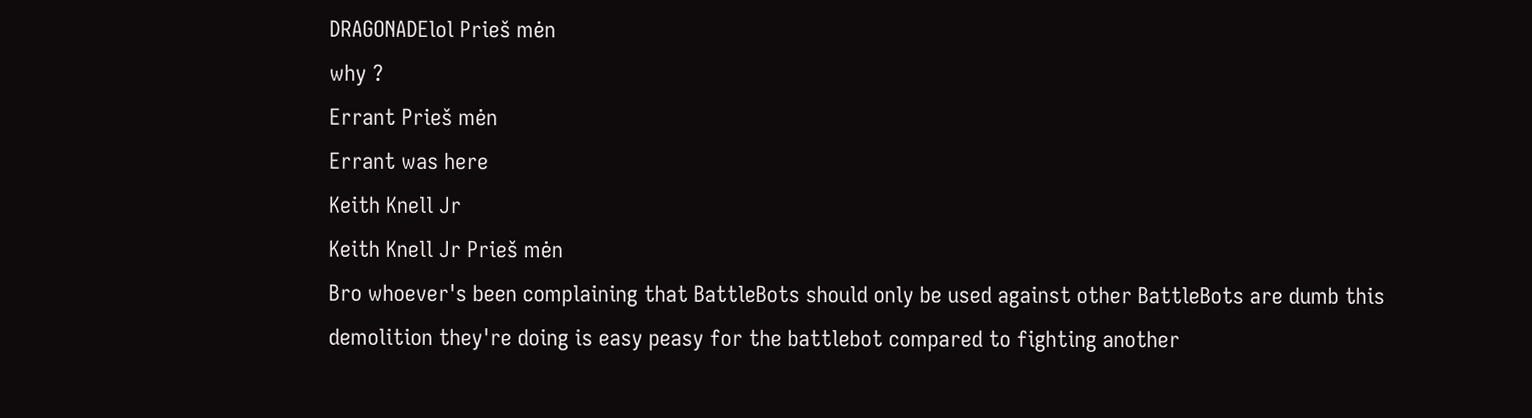DRAGONADElol Prieš mėn
why ?
Errant Prieš mėn
Errant was here
Keith Knell Jr
Keith Knell Jr Prieš mėn
Bro whoever's been complaining that BattleBots should only be used against other BattleBots are dumb this demolition they're doing is easy peasy for the battlebot compared to fighting another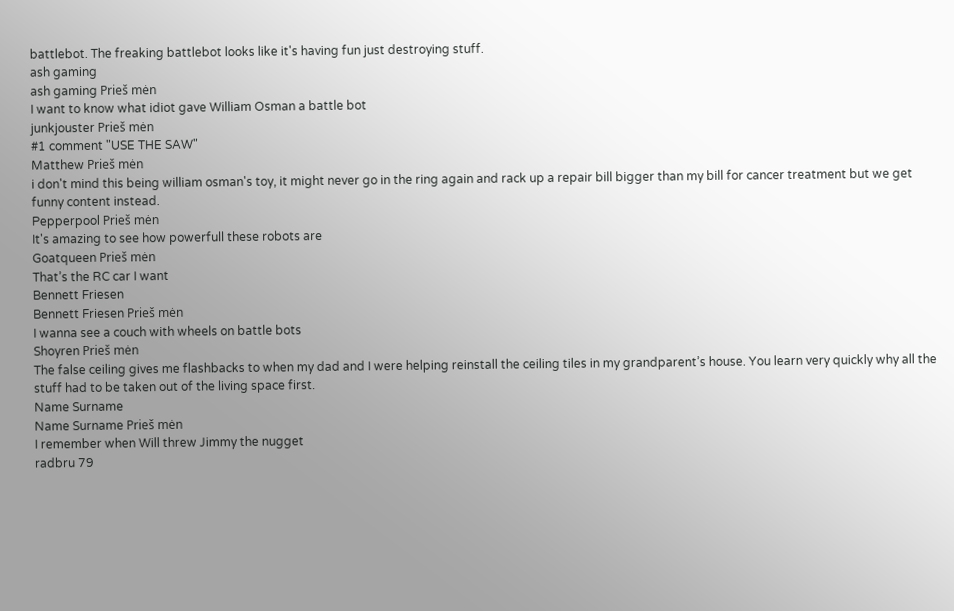battlebot. The freaking battlebot looks like it's having fun just destroying stuff.
ash gaming
ash gaming Prieš mėn
I want to know what idiot gave William Osman a battle bot
junkjouster Prieš mėn
#1 comment "USE THE SAW"
Matthew Prieš mėn
i don't mind this being william osman's toy, it might never go in the ring again and rack up a repair bill bigger than my bill for cancer treatment but we get funny content instead.
Pepperpool Prieš mėn
It's amazing to see how powerfull these robots are
Goatqueen Prieš mėn
That’s the RC car I want
Bennett Friesen
Bennett Friesen Prieš mėn
I wanna see a couch with wheels on battle bots
Shoyren Prieš mėn
The false ceiling gives me flashbacks to when my dad and I were helping reinstall the ceiling tiles in my grandparent’s house. You learn very quickly why all the stuff had to be taken out of the living space first.
Name Surname
Name Surname Prieš mėn
I remember when Will threw Jimmy the nugget
radbru 79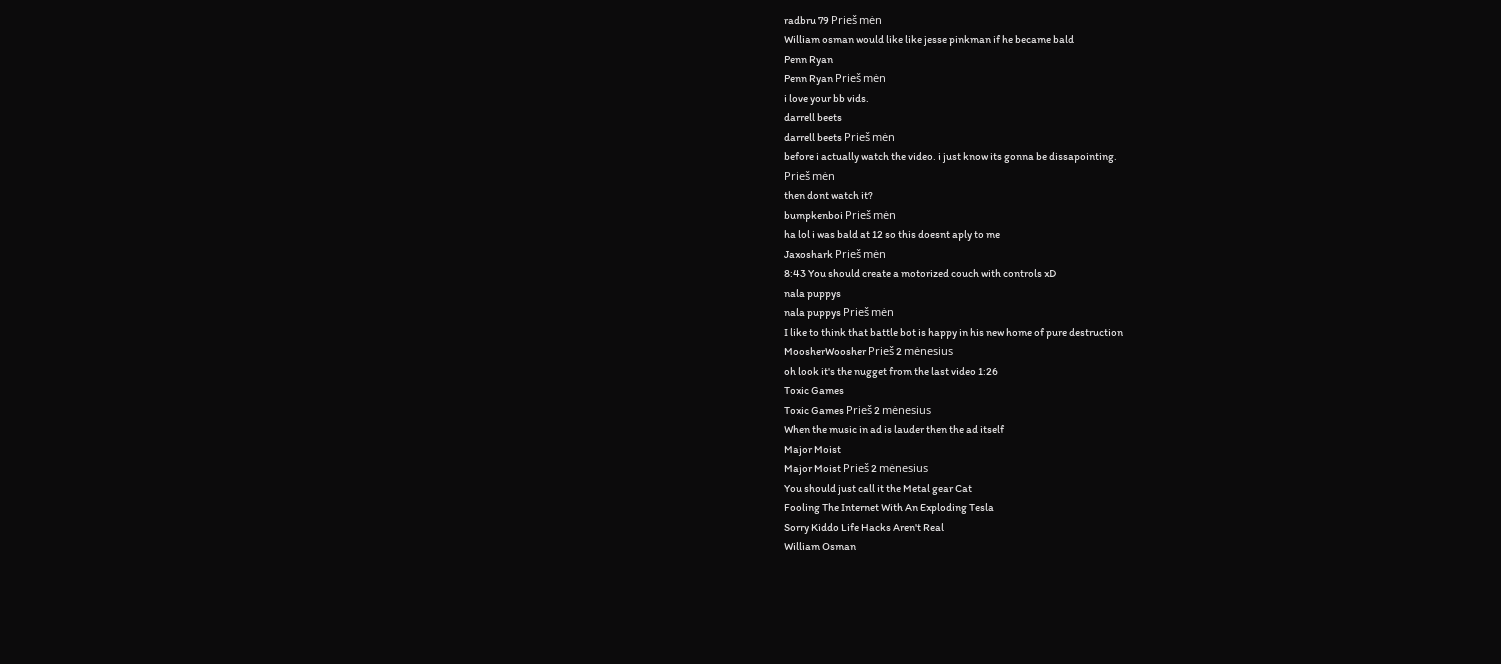radbru 79 Prieš mėn
William osman would like like jesse pinkman if he became bald
Penn Ryan
Penn Ryan Prieš mėn
i love your bb vids.
darrell beets
darrell beets Prieš mėn
before i actually watch the video. i just know its gonna be dissapointing.
Prieš mėn
then dont watch it?
bumpkenboi Prieš mėn
ha lol i was bald at 12 so this doesnt aply to me
Jaxoshark Prieš mėn
8:43 You should create a motorized couch with controls xD
nala puppys
nala puppys Prieš mėn
I like to think that battle bot is happy in his new home of pure destruction
MoosherWoosher Prieš 2 mėnesius
oh look it's the nugget from the last video 1:26
Toxic Games
Toxic Games Prieš 2 mėnesius
When the music in ad is lauder then the ad itself
Major Moist
Major Moist Prieš 2 mėnesius
You should just call it the Metal gear Cat
Fooling The Internet With An Exploding Tesla
Sorry Kiddo Life Hacks Aren't Real
William Osman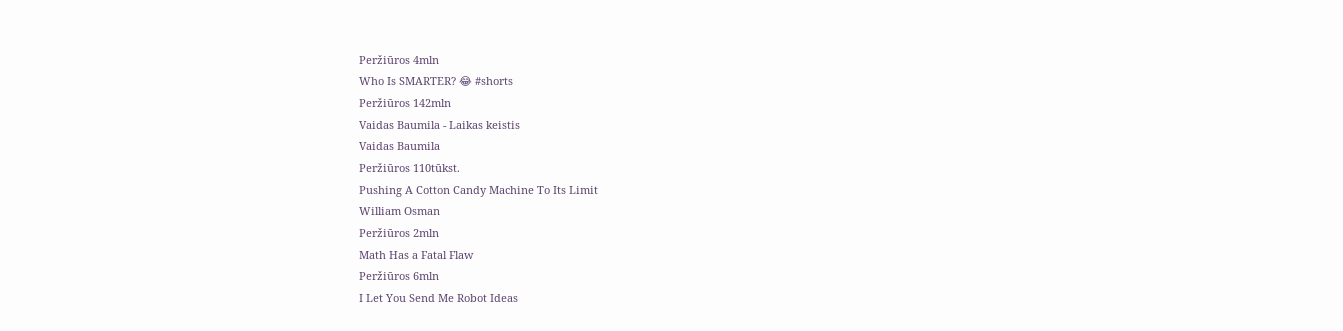Peržiūros 4mln
Who Is SMARTER? 😂 #shorts
Peržiūros 142mln
Vaidas Baumila - Laikas keistis
Vaidas Baumila
Peržiūros 110tūkst.
Pushing A Cotton Candy Machine To Its Limit
William Osman
Peržiūros 2mln
Math Has a Fatal Flaw
Peržiūros 6mln
I Let You Send Me Robot Ideas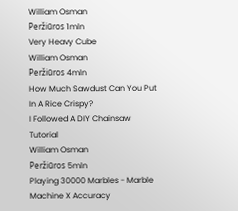William Osman
Peržiūros 1mln
Very Heavy Cube
William Osman
Peržiūros 4mln
How Much Sawdust Can You Put In A Rice Crispy?
I Followed A DIY Chainsaw Tutorial
William Osman
Peržiūros 5mln
Playing 30000 Marbles - Marble Machine X Accuracy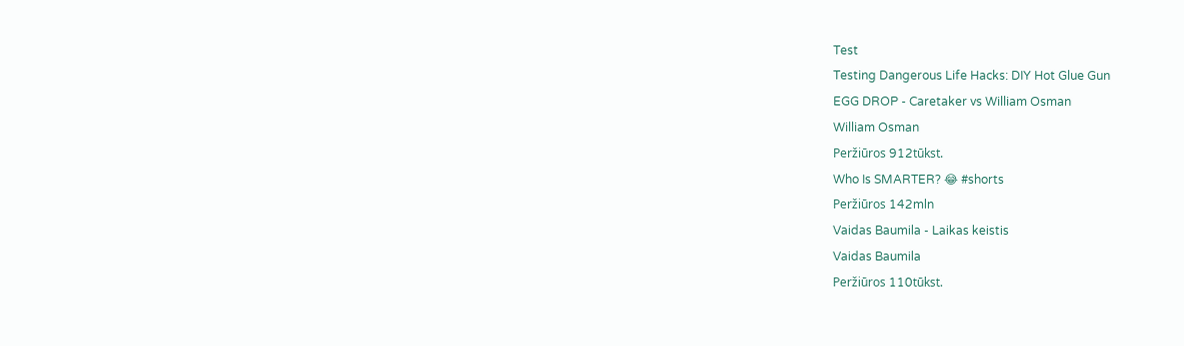Test
Testing Dangerous Life Hacks: DIY Hot Glue Gun
EGG DROP - Caretaker vs William Osman
William Osman
Peržiūros 912tūkst.
Who Is SMARTER? 😂 #shorts
Peržiūros 142mln
Vaidas Baumila - Laikas keistis
Vaidas Baumila
Peržiūros 110tūkst.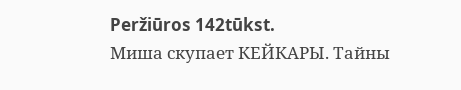Peržiūros 142tūkst.
Миша скупает КЕЙКАРЫ. Тайны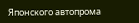Японского автопрома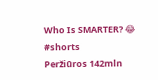Who Is SMARTER? 😂 #shorts
Peržiūros 142mln